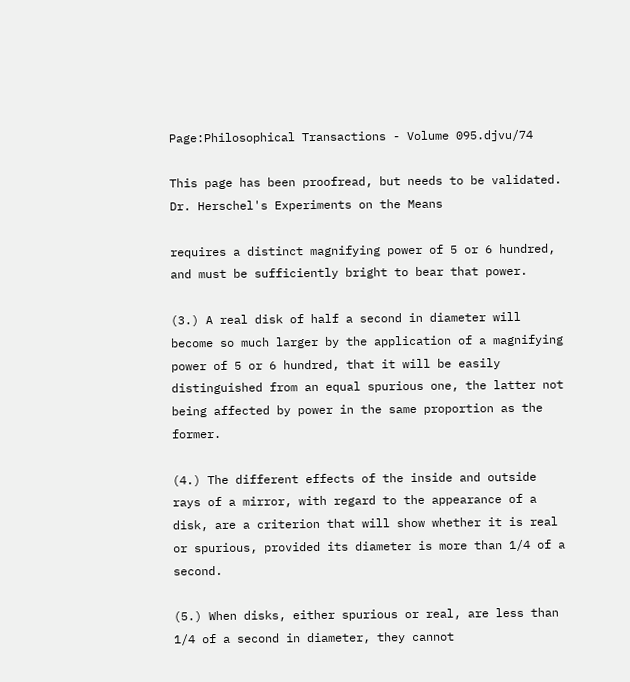Page:Philosophical Transactions - Volume 095.djvu/74

This page has been proofread, but needs to be validated.
Dr. Herschel's Experiments on the Means

requires a distinct magnifying power of 5 or 6 hundred, and must be sufficiently bright to bear that power.

(3.) A real disk of half a second in diameter will become so much larger by the application of a magnifying power of 5 or 6 hundred, that it will be easily distinguished from an equal spurious one, the latter not being affected by power in the same proportion as the former.

(4.) The different effects of the inside and outside rays of a mirror, with regard to the appearance of a disk, are a criterion that will show whether it is real or spurious, provided its diameter is more than 1/4 of a second.

(5.) When disks, either spurious or real, are less than 1/4 of a second in diameter, they cannot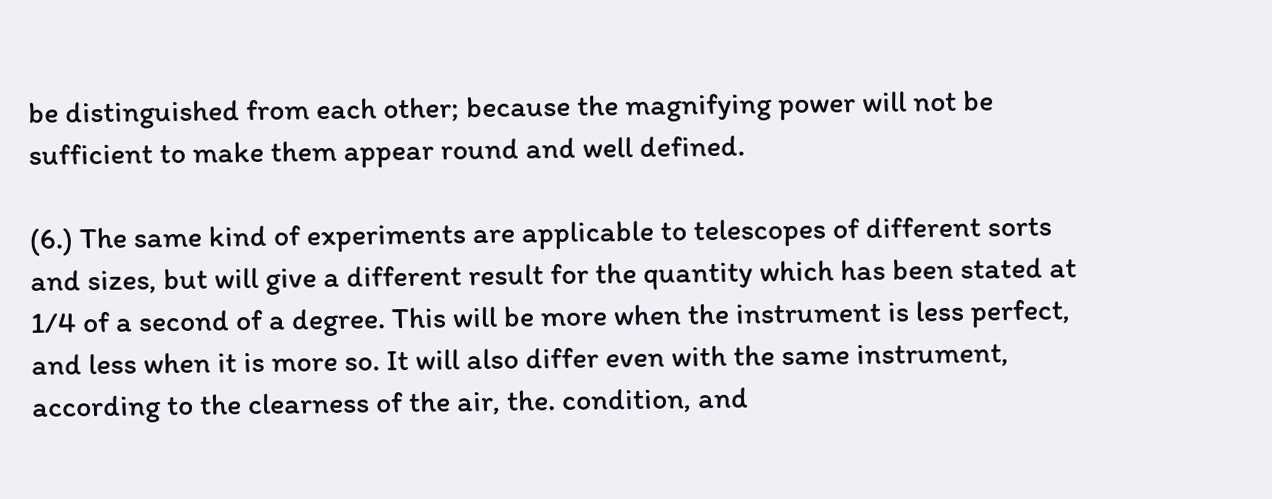be distinguished from each other; because the magnifying power will not be sufficient to make them appear round and well defined.

(6.) The same kind of experiments are applicable to telescopes of different sorts and sizes, but will give a different result for the quantity which has been stated at 1/4 of a second of a degree. This will be more when the instrument is less perfect, and less when it is more so. It will also differ even with the same instrument, according to the clearness of the air, the. condition, and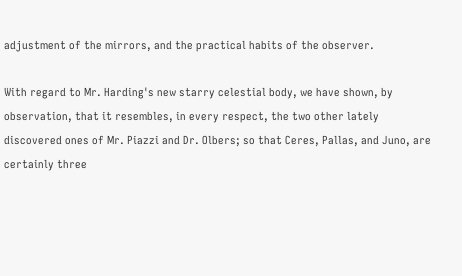adjustment of the mirrors, and the practical habits of the observer.

With regard to Mr. Harding's new starry celestial body, we have shown, by observation, that it resembles, in every respect, the two other lately discovered ones of Mr. Piazzi and Dr. Olbers; so that Ceres, Pallas, and Juno, are certainly three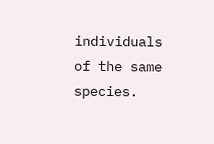individuals of the same species.